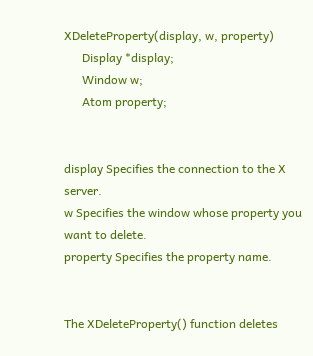XDeleteProperty(display, w, property)
      Display *display;
      Window w;
      Atom property;


display Specifies the connection to the X server.
w Specifies the window whose property you want to delete.
property Specifies the property name.


The XDeleteProperty() function deletes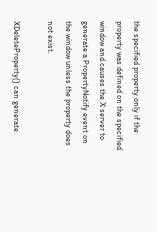the specified property only if the property was defined on the specified window and causes the X server to generate a PropertyNotify event on the window unless the property does not exist.

XDeleteProperty() can generate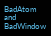BadAtom and BadWindow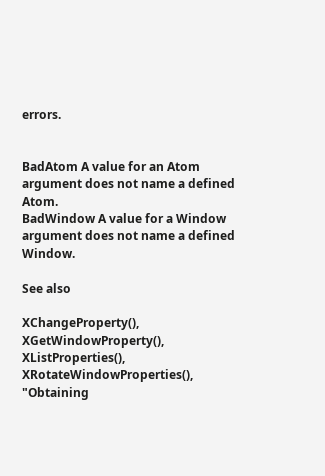errors.


BadAtom A value for an Atom argument does not name a defined Atom.
BadWindow A value for a Window argument does not name a defined Window.

See also

XChangeProperty(), XGetWindowProperty(), XListProperties(), XRotateWindowProperties(), "Obtaining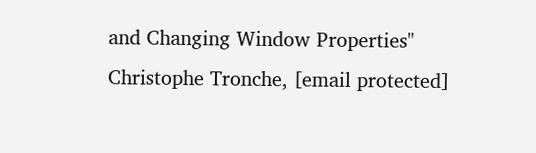and Changing Window Properties"
Christophe Tronche, [email protected]